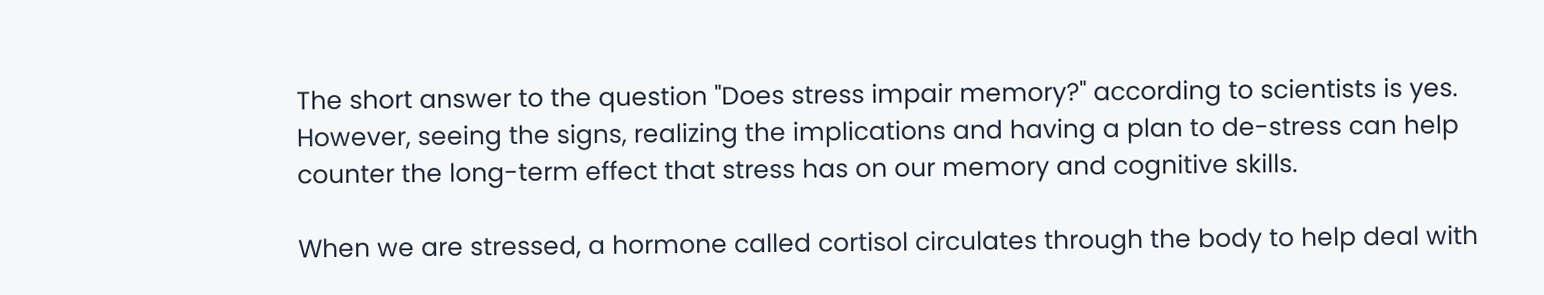The short answer to the question "Does stress impair memory?" according to scientists is yes. However, seeing the signs, realizing the implications and having a plan to de-stress can help counter the long-term effect that stress has on our memory and cognitive skills.

When we are stressed, a hormone called cortisol circulates through the body to help deal with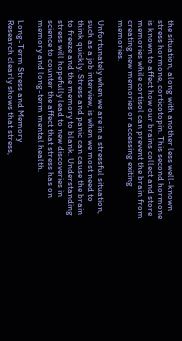the situation, along with another less well-known stress hormone, corticotopin. This second hormone is known to affect how our brains collect and store memories while cortisol can prevent the brain from creating new memories or accessing exiting memories.

Unfortunately when we are in a stressful situation, such as a job interview, is when we most need to think quickly. Stress and panic can cause the brain to freeze and the memory to blank. Understanding stress will hopefully lead to new discoveries in science to counter the affect that stress has on memory and long-term mental health.

Long-Term Stress and Memory
Research clearly shows that stress,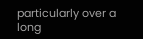particularly over a long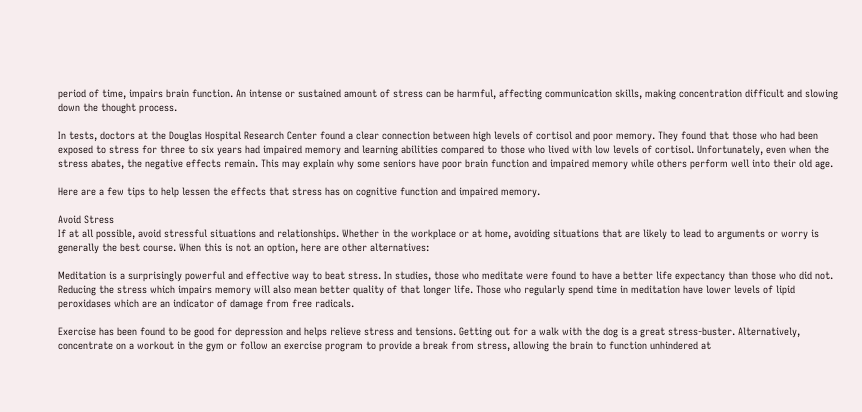period of time, impairs brain function. An intense or sustained amount of stress can be harmful, affecting communication skills, making concentration difficult and slowing down the thought process.

In tests, doctors at the Douglas Hospital Research Center found a clear connection between high levels of cortisol and poor memory. They found that those who had been exposed to stress for three to six years had impaired memory and learning abilities compared to those who lived with low levels of cortisol. Unfortunately, even when the stress abates, the negative effects remain. This may explain why some seniors have poor brain function and impaired memory while others perform well into their old age.

Here are a few tips to help lessen the effects that stress has on cognitive function and impaired memory.

Avoid Stress
If at all possible, avoid stressful situations and relationships. Whether in the workplace or at home, avoiding situations that are likely to lead to arguments or worry is generally the best course. When this is not an option, here are other alternatives:

Meditation is a surprisingly powerful and effective way to beat stress. In studies, those who meditate were found to have a better life expectancy than those who did not. Reducing the stress which impairs memory will also mean better quality of that longer life. Those who regularly spend time in meditation have lower levels of lipid peroxidases which are an indicator of damage from free radicals.

Exercise has been found to be good for depression and helps relieve stress and tensions. Getting out for a walk with the dog is a great stress-buster. Alternatively, concentrate on a workout in the gym or follow an exercise program to provide a break from stress, allowing the brain to function unhindered at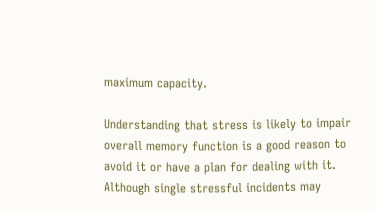maximum capacity.

Understanding that stress is likely to impair overall memory function is a good reason to avoid it or have a plan for dealing with it. Although single stressful incidents may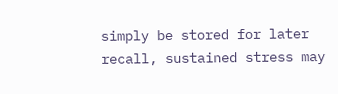simply be stored for later recall, sustained stress may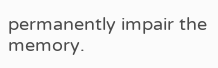permanently impair the memory.